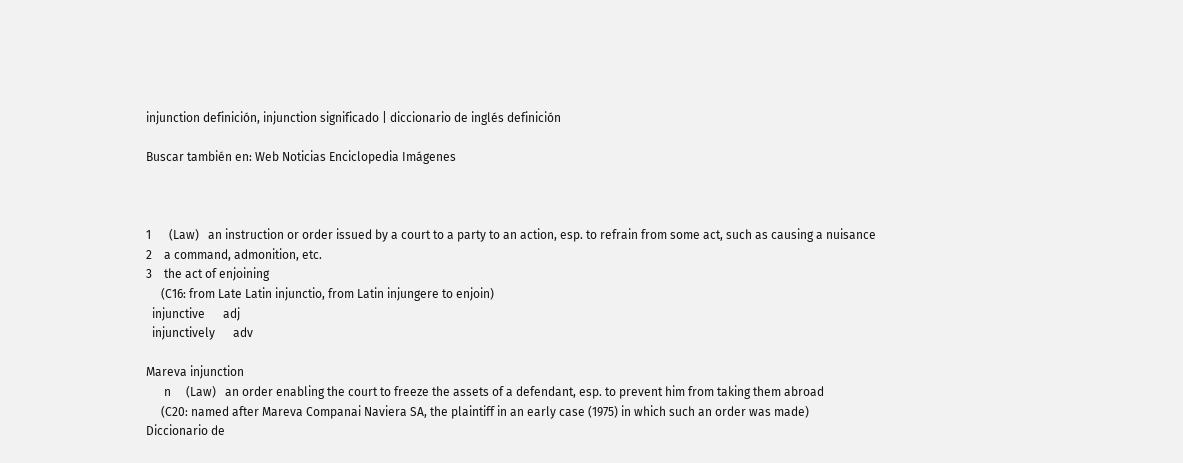injunction definición, injunction significado | diccionario de inglés definición

Buscar también en: Web Noticias Enciclopedia Imágenes



1      (Law)   an instruction or order issued by a court to a party to an action, esp. to refrain from some act, such as causing a nuisance
2    a command, admonition, etc.
3    the act of enjoining
     (C16: from Late Latin injunctio, from Latin injungere to enjoin)
  injunctive      adj
  injunctively      adv

Mareva injunction
      n     (Law)   an order enabling the court to freeze the assets of a defendant, esp. to prevent him from taking them abroad
     (C20: named after Mareva Companai Naviera SA, the plaintiff in an early case (1975) in which such an order was made)
Diccionario de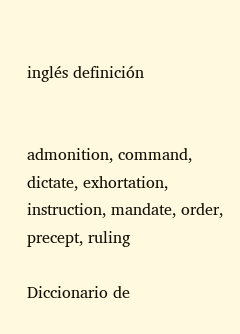inglés definición


admonition, command, dictate, exhortation, instruction, mandate, order, precept, ruling

Diccionario de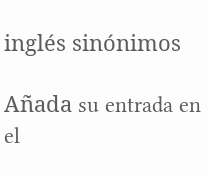inglés sinónimos

Añada su entrada en el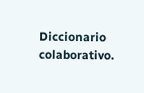Diccionario colaborativo.